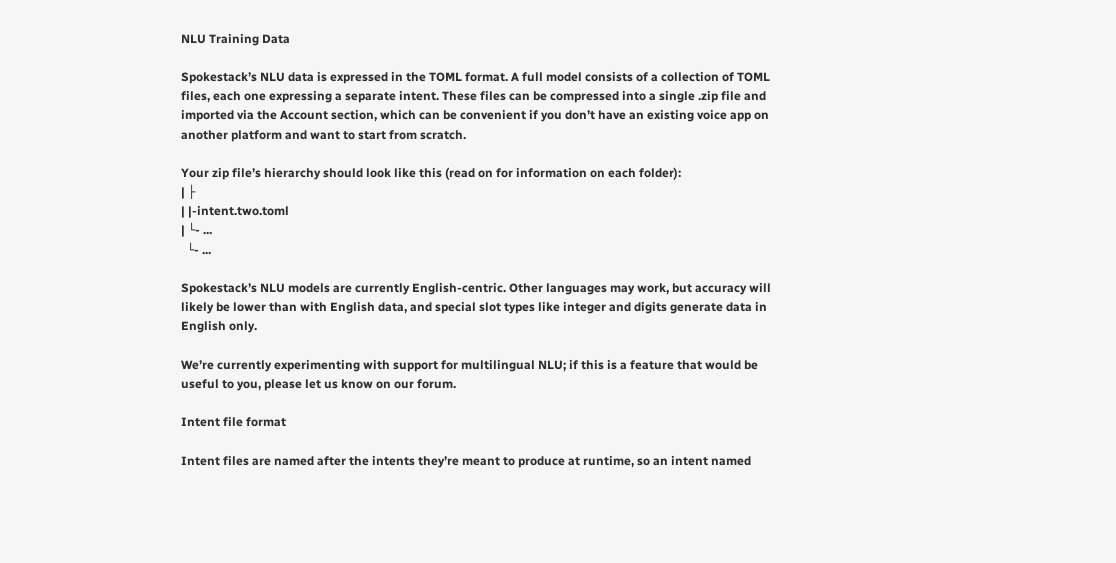NLU Training Data

Spokestack’s NLU data is expressed in the TOML format. A full model consists of a collection of TOML files, each one expressing a separate intent. These files can be compressed into a single .zip file and imported via the Account section, which can be convenient if you don’t have an existing voice app on another platform and want to start from scratch.

Your zip file’s hierarchy should look like this (read on for information on each folder):
| ├
| |-intent.two.toml
| └- ...
  └- ...

Spokestack’s NLU models are currently English-centric. Other languages may work, but accuracy will likely be lower than with English data, and special slot types like integer and digits generate data in English only.

We’re currently experimenting with support for multilingual NLU; if this is a feature that would be useful to you, please let us know on our forum.

Intent file format

Intent files are named after the intents they’re meant to produce at runtime, so an intent named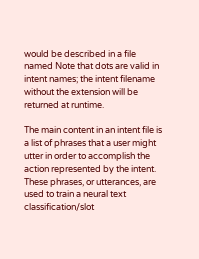would be described in a file named Note that dots are valid in intent names; the intent filename without the extension will be returned at runtime.

The main content in an intent file is a list of phrases that a user might utter in order to accomplish the action represented by the intent. These phrases, or utterances, are used to train a neural text classification/slot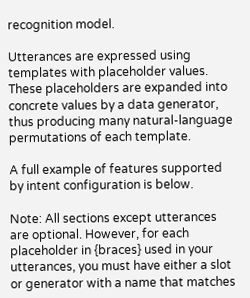recognition model.

Utterances are expressed using templates with placeholder values. These placeholders are expanded into concrete values by a data generator, thus producing many natural-language permutations of each template.

A full example of features supported by intent configuration is below.

Note: All sections except utterances are optional. However, for each placeholder in {braces} used in your utterances, you must have either a slot or generator with a name that matches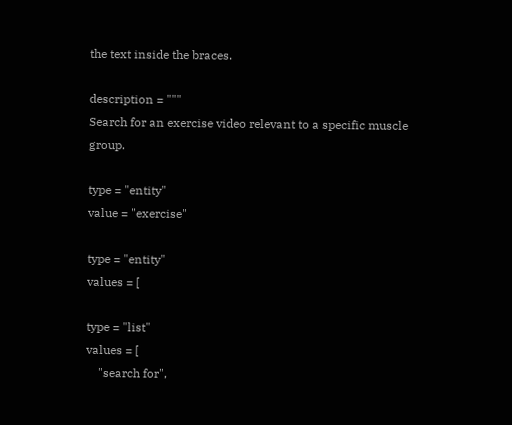the text inside the braces.

description = """
Search for an exercise video relevant to a specific muscle group.

type = "entity"
value = "exercise"

type = "entity"
values = [

type = "list"
values = [
    "search for",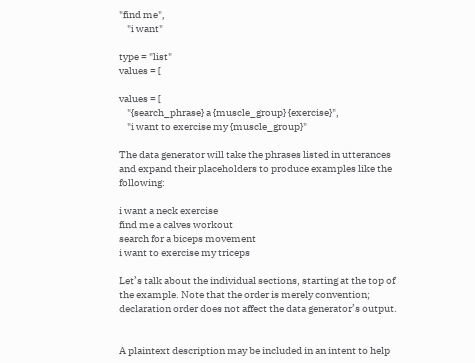"find me",
    "i want"

type = "list"
values = [

values = [
    "{search_phrase} a {muscle_group} {exercise}",
    "i want to exercise my {muscle_group}"

The data generator will take the phrases listed in utterances and expand their placeholders to produce examples like the following:

i want a neck exercise
find me a calves workout
search for a biceps movement
i want to exercise my triceps

Let’s talk about the individual sections, starting at the top of the example. Note that the order is merely convention; declaration order does not affect the data generator’s output.


A plaintext description may be included in an intent to help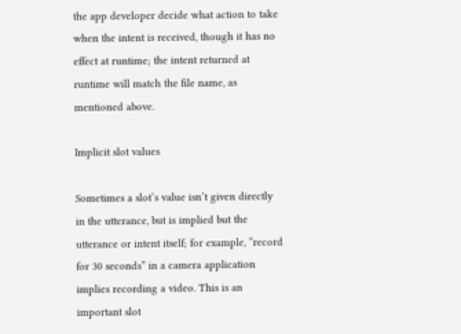the app developer decide what action to take when the intent is received, though it has no effect at runtime; the intent returned at runtime will match the file name, as mentioned above.

Implicit slot values

Sometimes a slot’s value isn’t given directly in the utterance, but is implied but the utterance or intent itself; for example, “record for 30 seconds” in a camera application implies recording a video. This is an important slot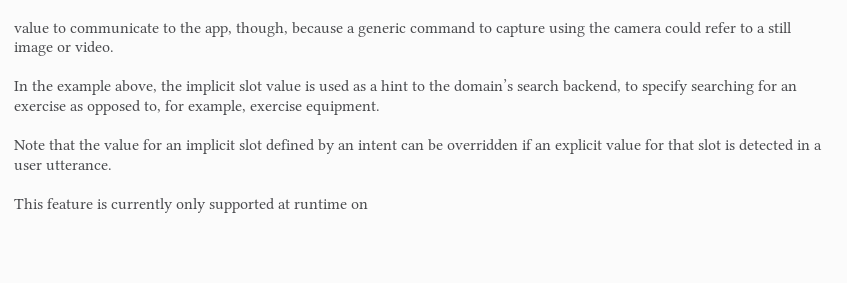value to communicate to the app, though, because a generic command to capture using the camera could refer to a still image or video.

In the example above, the implicit slot value is used as a hint to the domain’s search backend, to specify searching for an exercise as opposed to, for example, exercise equipment.

Note that the value for an implicit slot defined by an intent can be overridden if an explicit value for that slot is detected in a user utterance.

This feature is currently only supported at runtime on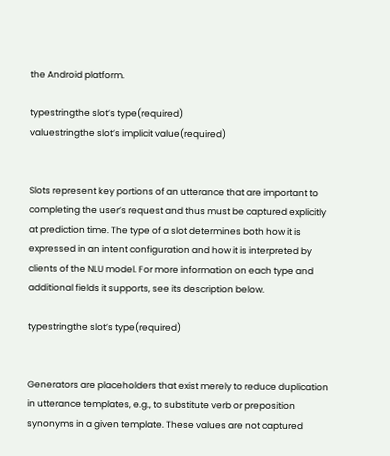the Android platform.

typestringthe slot’s type(required)
valuestringthe slot’s implicit value(required)


Slots represent key portions of an utterance that are important to completing the user’s request and thus must be captured explicitly at prediction time. The type of a slot determines both how it is expressed in an intent configuration and how it is interpreted by clients of the NLU model. For more information on each type and additional fields it supports, see its description below.

typestringthe slot’s type(required)


Generators are placeholders that exist merely to reduce duplication in utterance templates, e.g., to substitute verb or preposition synonyms in a given template. These values are not captured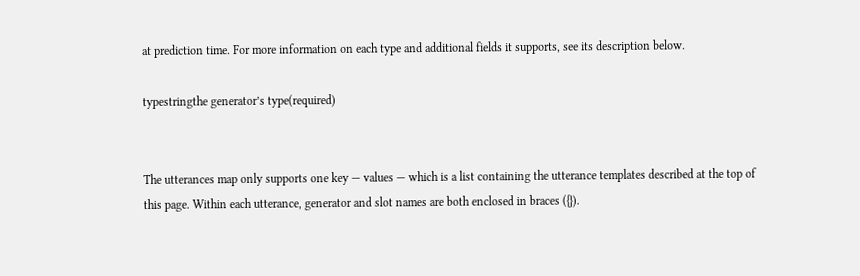at prediction time. For more information on each type and additional fields it supports, see its description below.

typestringthe generator’s type(required)


The utterances map only supports one key — values — which is a list containing the utterance templates described at the top of this page. Within each utterance, generator and slot names are both enclosed in braces ({}).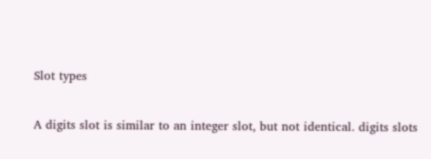Slot types


A digits slot is similar to an integer slot, but not identical. digits slots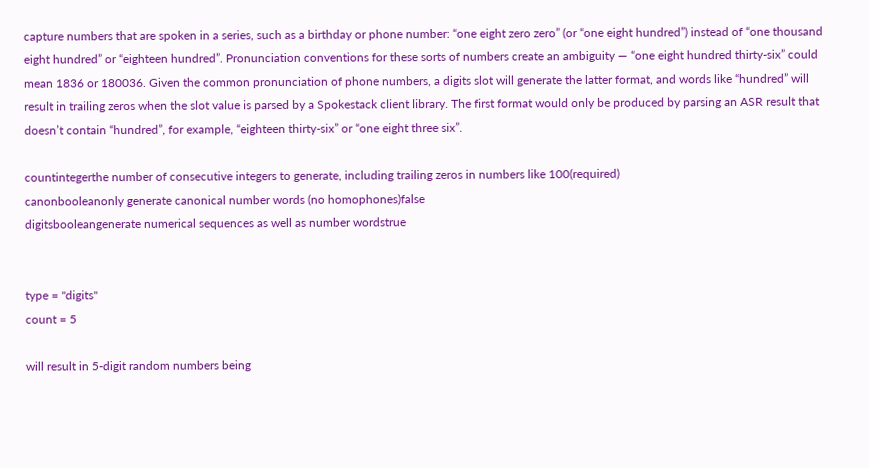capture numbers that are spoken in a series, such as a birthday or phone number: “one eight zero zero” (or “one eight hundred”) instead of “one thousand eight hundred” or “eighteen hundred”. Pronunciation conventions for these sorts of numbers create an ambiguity — “one eight hundred thirty-six” could mean 1836 or 180036. Given the common pronunciation of phone numbers, a digits slot will generate the latter format, and words like “hundred” will result in trailing zeros when the slot value is parsed by a Spokestack client library. The first format would only be produced by parsing an ASR result that doesn’t contain “hundred”, for example, “eighteen thirty-six” or “one eight three six”.

countintegerthe number of consecutive integers to generate, including trailing zeros in numbers like 100(required)
canonbooleanonly generate canonical number words (no homophones)false
digitsbooleangenerate numerical sequences as well as number wordstrue


type = "digits"
count = 5

will result in 5-digit random numbers being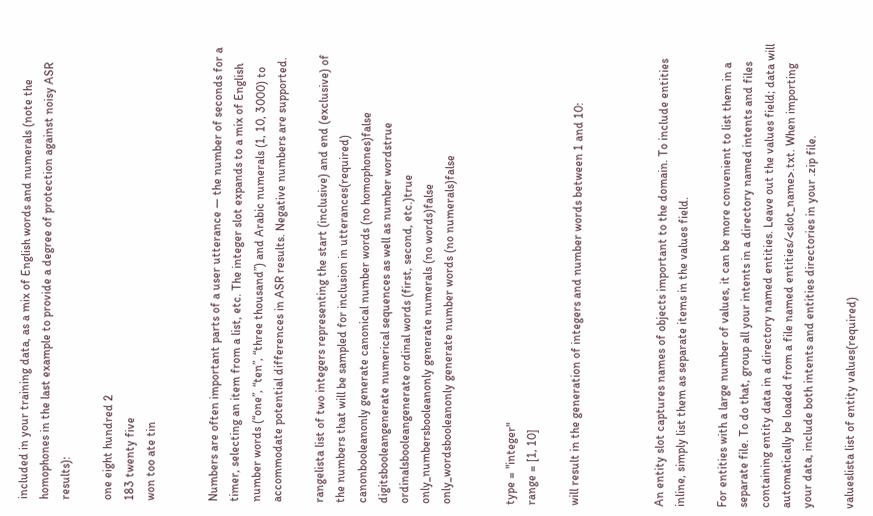included in your training data, as a mix of English words and numerals (note the homophones in the last example to provide a degree of protection against noisy ASR results):

one eight hundred 2
183 twenty five
won too ate tin


Numbers are often important parts of a user utterance — the number of seconds for a timer, selecting an item from a list, etc. The integer slot expands to a mix of English number words (“one”, “ten”, “three thousand”) and Arabic numerals (1, 10, 3000) to accommodate potential differences in ASR results. Negative numbers are supported.

rangelista list of two integers representing the start (inclusive) and end (exclusive) of the numbers that will be sampled for inclusion in utterances(required)
canonbooleanonly generate canonical number words (no homophones)false
digitsbooleangenerate numerical sequences as well as number wordstrue
ordinalsbooleangenerate ordinal words (first, second, etc.)true
only_numbersbooleanonly generate numerals (no words)false
only_wordsbooleanonly generate number words (no numerals)false


type = "integer"
range = [1, 10]

will result in the generation of integers and number words between 1 and 10:



An entity slot captures names of objects important to the domain. To include entities inline, simply list them as separate items in the values field.

For entities with a large number of values, it can be more convenient to list them in a separate file. To do that, group all your intents in a directory named intents and files containing entity data in a directory named entities. Leave out the values field; data will automatically be loaded from a file named entities/<slot_name>.txt. When importing your data, include both intents and entities directories in your .zip file.

valueslista list of entity values(required)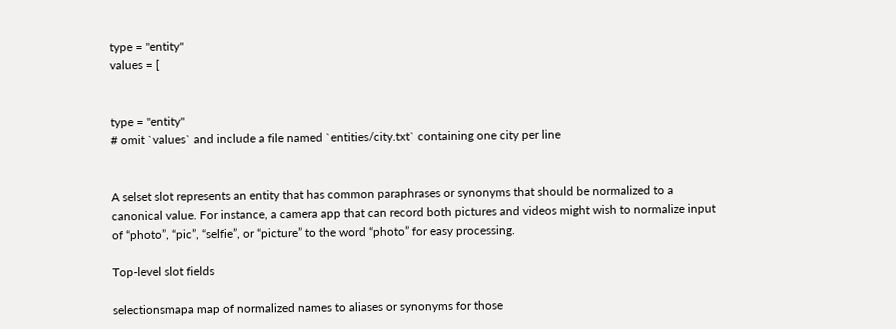type = "entity"
values = [


type = "entity"
# omit `values` and include a file named `entities/city.txt` containing one city per line


A selset slot represents an entity that has common paraphrases or synonyms that should be normalized to a canonical value. For instance, a camera app that can record both pictures and videos might wish to normalize input of “photo”, “pic”, “selfie”, or “picture” to the word “photo” for easy processing.

Top-level slot fields

selectionsmapa map of normalized names to aliases or synonyms for those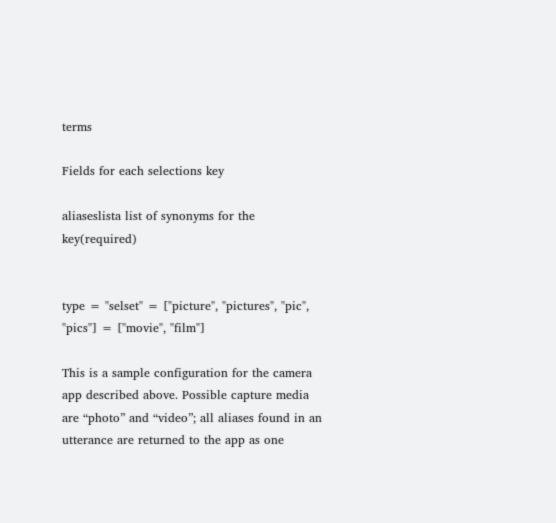terms

Fields for each selections key

aliaseslista list of synonyms for the key(required)


type = "selset" = ["picture", "pictures", "pic", "pics"] = ["movie", "film"]

This is a sample configuration for the camera app described above. Possible capture media are “photo” and “video”; all aliases found in an utterance are returned to the app as one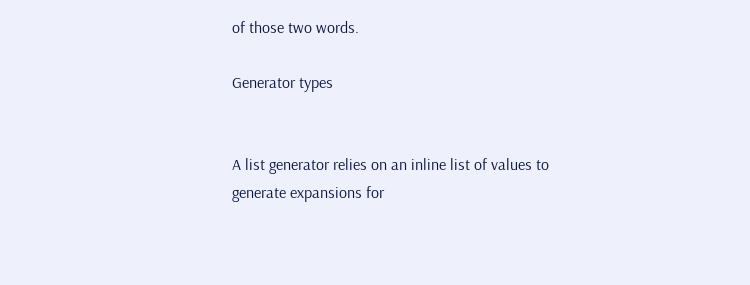of those two words.

Generator types


A list generator relies on an inline list of values to generate expansions for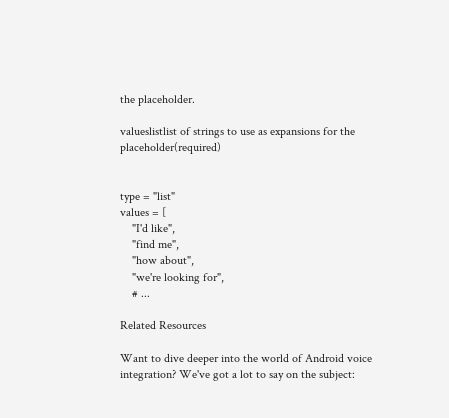the placeholder.

valueslistlist of strings to use as expansions for the placeholder(required)


type = "list"
values = [
    "I'd like",
    "find me",
    "how about",
    "we're looking for",
    # ...

Related Resources

Want to dive deeper into the world of Android voice integration? We've got a lot to say on the subject: